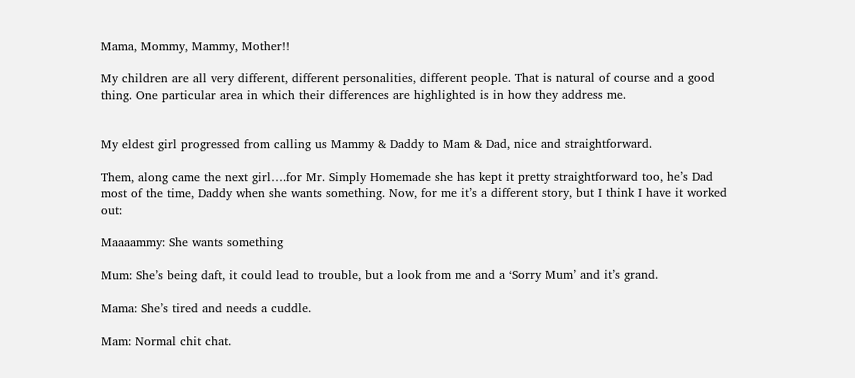Mama, Mommy, Mammy, Mother!!

My children are all very different, different personalities, different people. That is natural of course and a good thing. One particular area in which their differences are highlighted is in how they address me.


My eldest girl progressed from calling us Mammy & Daddy to Mam & Dad, nice and straightforward.

Them, along came the next girl….for Mr. Simply Homemade she has kept it pretty straightforward too, he’s Dad most of the time, Daddy when she wants something. Now, for me it’s a different story, but I think I have it worked out:

Maaaammy: She wants something

Mum: She’s being daft, it could lead to trouble, but a look from me and a ‘Sorry Mum’ and it’s grand.

Mama: She’s tired and needs a cuddle.

Mam: Normal chit chat.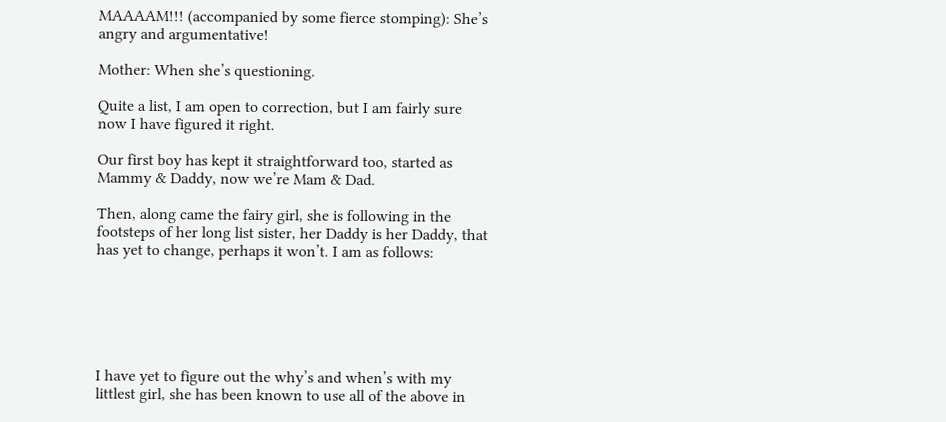MAAAAM!!! (accompanied by some fierce stomping): She’s angry and argumentative!

Mother: When she’s questioning.

Quite a list, I am open to correction, but I am fairly sure now I have figured it right.

Our first boy has kept it straightforward too, started as Mammy & Daddy, now we’re Mam & Dad.

Then, along came the fairy girl, she is following in the footsteps of her long list sister, her Daddy is her Daddy, that has yet to change, perhaps it won’t. I am as follows:






I have yet to figure out the why’s and when’s with my littlest girl, she has been known to use all of the above in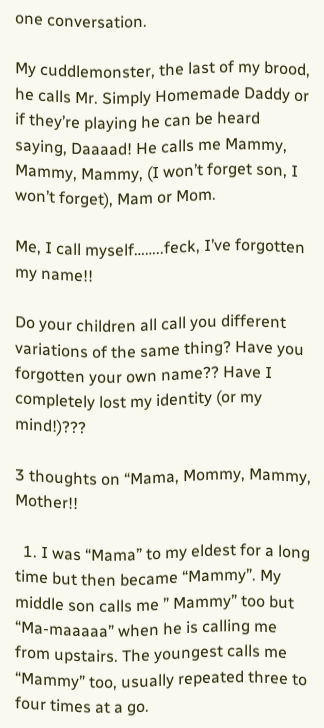one conversation.

My cuddlemonster, the last of my brood, he calls Mr. Simply Homemade Daddy or if they’re playing he can be heard saying, Daaaad! He calls me Mammy, Mammy, Mammy, (I won’t forget son, I won’t forget), Mam or Mom.

Me, I call myself……..feck, I’ve forgotten my name!!

Do your children all call you different variations of the same thing? Have you forgotten your own name?? Have I completely lost my identity (or my mind!)???

3 thoughts on “Mama, Mommy, Mammy, Mother!!

  1. I was “Mama” to my eldest for a long time but then became “Mammy”. My middle son calls me ” Mammy” too but “Ma-maaaaa” when he is calling me from upstairs. The youngest calls me “Mammy” too, usually repeated three to four times at a go.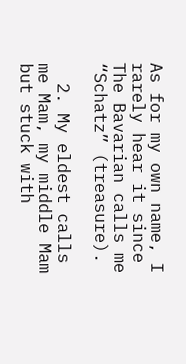As for my own name, I rarely hear it since The Bavarian calls me “Schatz” (treasure).

  2. My eldest calls me Mam, my middle Mam but stuck with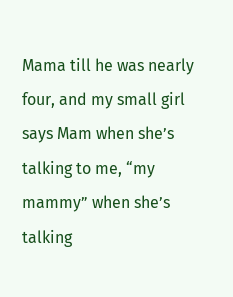Mama till he was nearly four, and my small girl says Mam when she’s talking to me, “my mammy” when she’s talking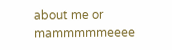about me or mammmmmeeee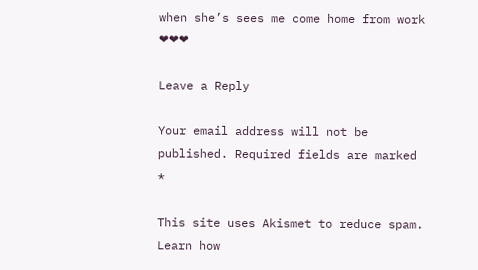when she’s sees me come home from work ❤❤❤

Leave a Reply

Your email address will not be published. Required fields are marked *

This site uses Akismet to reduce spam. Learn how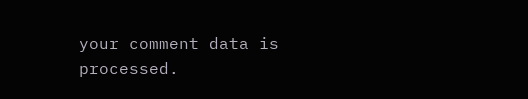your comment data is processed.